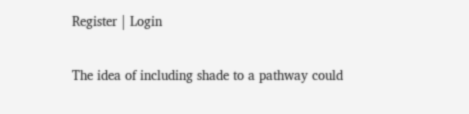Register | Login

The idea of including shade to a pathway could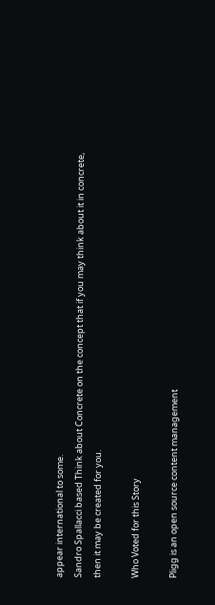appear international to some.
Sandro Spallacci based Think about Concrete on the concept that if you may think about it in concrete, then it may be created for you.

Who Voted for this Story

Pligg is an open source content management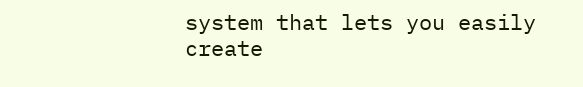system that lets you easily create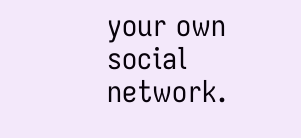your own social network.